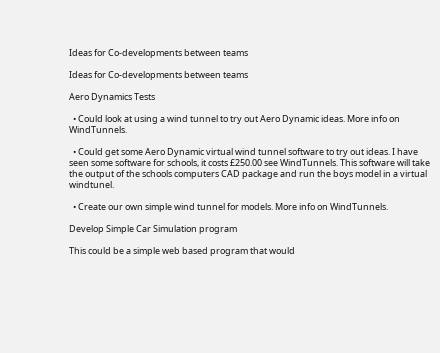Ideas for Co-developments between teams

Ideas for Co-developments between teams

Aero Dynamics Tests

  • Could look at using a wind tunnel to try out Aero Dynamic ideas. More info on WindTunnels.

  • Could get some Aero Dynamic virtual wind tunnel software to try out ideas. I have seen some software for schools, it costs £250.00 see WindTunnels. This software will take the output of the schools computers CAD package and run the boys model in a virtual windtunel.

  • Create our own simple wind tunnel for models. More info on WindTunnels.

Develop Simple Car Simulation program

This could be a simple web based program that would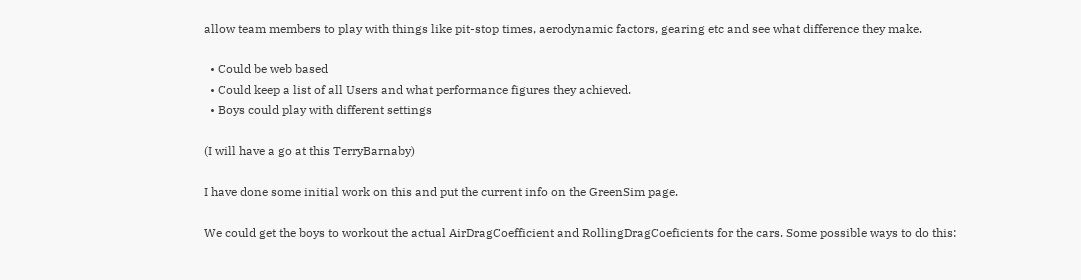allow team members to play with things like pit-stop times, aerodynamic factors, gearing etc and see what difference they make.

  • Could be web based
  • Could keep a list of all Users and what performance figures they achieved.
  • Boys could play with different settings

(I will have a go at this TerryBarnaby)

I have done some initial work on this and put the current info on the GreenSim page.

We could get the boys to workout the actual AirDragCoefficient and RollingDragCoeficients for the cars. Some possible ways to do this: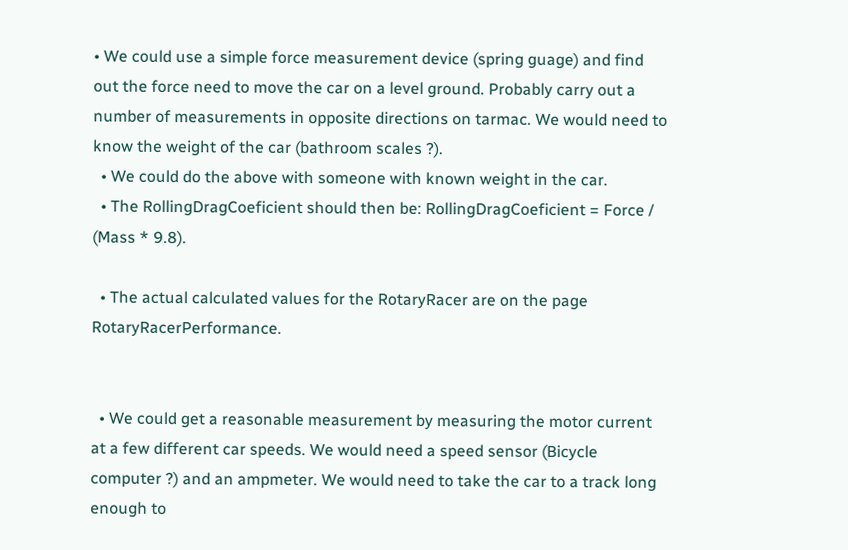• We could use a simple force measurement device (spring guage) and find out the force need to move the car on a level ground. Probably carry out a number of measurements in opposite directions on tarmac. We would need to know the weight of the car (bathroom scales ?).
  • We could do the above with someone with known weight in the car.
  • The RollingDragCoeficient should then be: RollingDragCoeficient = Force / (Mass * 9.8).

  • The actual calculated values for the RotaryRacer are on the page RotaryRacerPerformance.


  • We could get a reasonable measurement by measuring the motor current at a few different car speeds. We would need a speed sensor (Bicycle computer ?) and an ampmeter. We would need to take the car to a track long enough to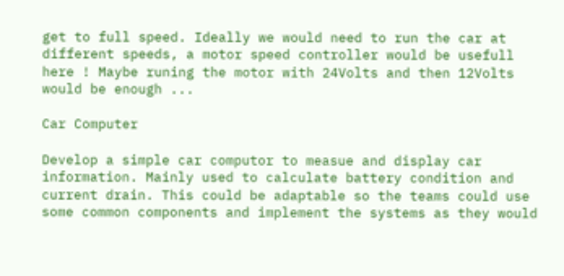get to full speed. Ideally we would need to run the car at different speeds, a motor speed controller would be usefull here ! Maybe runing the motor with 24Volts and then 12Volts would be enough ...

Car Computer

Develop a simple car computor to measue and display car information. Mainly used to calculate battery condition and current drain. This could be adaptable so the teams could use some common components and implement the systems as they would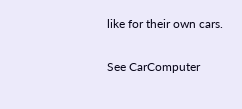like for their own cars.

See CarComputer